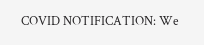COVID NOTIFICATION: We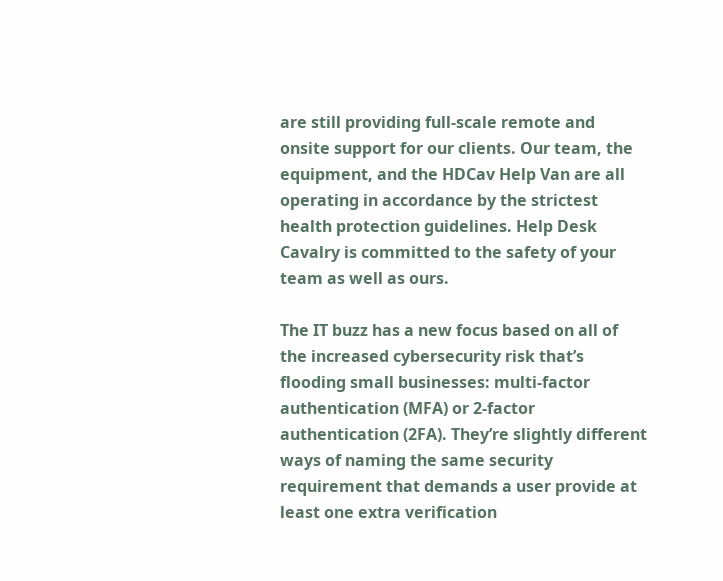are still providing full-scale remote and onsite support for our clients. Our team, the equipment, and the HDCav Help Van are all operating in accordance by the strictest health protection guidelines. Help Desk Cavalry is committed to the safety of your team as well as ours.

The IT buzz has a new focus based on all of the increased cybersecurity risk that’s flooding small businesses: multi-factor authentication (MFA) or 2-factor authentication (2FA). They’re slightly different ways of naming the same security requirement that demands a user provide at least one extra verification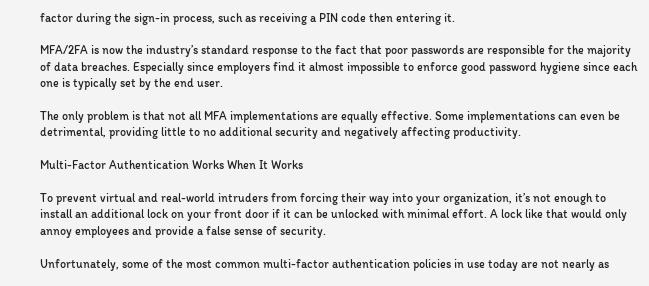factor during the sign-in process, such as receiving a PIN code then entering it.

MFA/2FA is now the industry’s standard response to the fact that poor passwords are responsible for the majority of data breaches. Especially since employers find it almost impossible to enforce good password hygiene since each one is typically set by the end user.

The only problem is that not all MFA implementations are equally effective. Some implementations can even be detrimental, providing little to no additional security and negatively affecting productivity.

Multi-Factor Authentication Works When It Works

To prevent virtual and real-world intruders from forcing their way into your organization, it’s not enough to install an additional lock on your front door if it can be unlocked with minimal effort. A lock like that would only annoy employees and provide a false sense of security.

Unfortunately, some of the most common multi-factor authentication policies in use today are not nearly as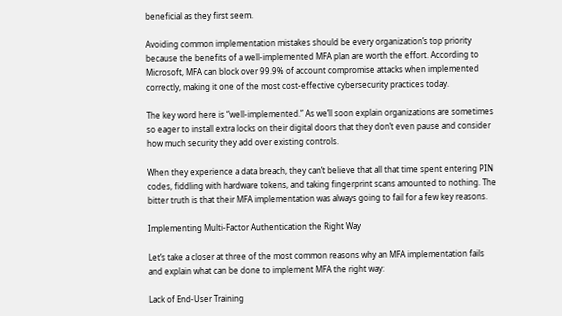beneficial as they first seem.

Avoiding common implementation mistakes should be every organization’s top priority because the benefits of a well-implemented MFA plan are worth the effort. According to Microsoft, MFA can block over 99.9% of account compromise attacks when implemented correctly, making it one of the most cost-effective cybersecurity practices today.

The key word here is “well-implemented.” As we’ll soon explain organizations are sometimes so eager to install extra locks on their digital doors that they don’t even pause and consider how much security they add over existing controls.

When they experience a data breach, they can’t believe that all that time spent entering PIN codes, fiddling with hardware tokens, and taking fingerprint scans amounted to nothing. The bitter truth is that their MFA implementation was always going to fail for a few key reasons.

Implementing Multi-Factor Authentication the Right Way

Let’s take a closer at three of the most common reasons why an MFA implementation fails and explain what can be done to implement MFA the right way:

Lack of End-User Training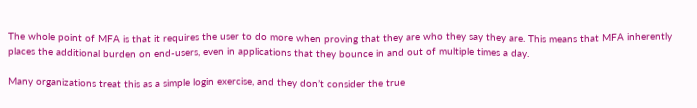The whole point of MFA is that it requires the user to do more when proving that they are who they say they are. This means that MFA inherently places the additional burden on end-users, even in applications that they bounce in and out of multiple times a day.

Many organizations treat this as a simple login exercise, and they don’t consider the true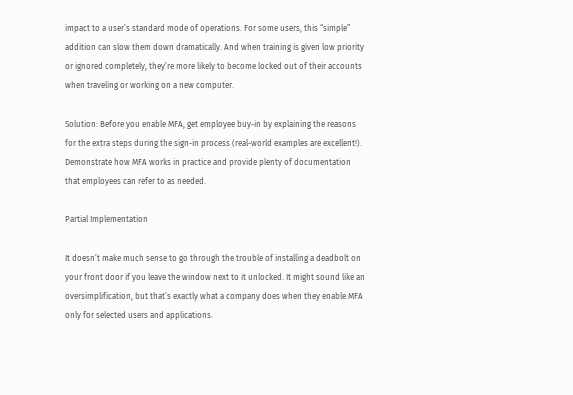impact to a user’s standard mode of operations. For some users, this “simple” addition can slow them down dramatically. And when training is given low priority or ignored completely, they’re more likely to become locked out of their accounts when traveling or working on a new computer.

Solution: Before you enable MFA, get employee buy-in by explaining the reasons for the extra steps during the sign-in process (real-world examples are excellent!). Demonstrate how MFA works in practice and provide plenty of documentation that employees can refer to as needed.

Partial Implementation

It doesn’t make much sense to go through the trouble of installing a deadbolt on your front door if you leave the window next to it unlocked. It might sound like an oversimplification, but that’s exactly what a company does when they enable MFA only for selected users and applications.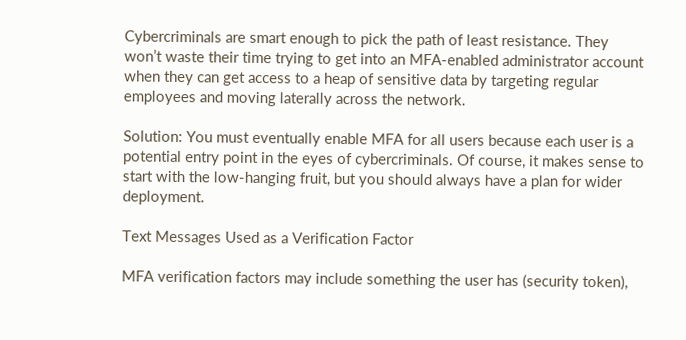Cybercriminals are smart enough to pick the path of least resistance. They won’t waste their time trying to get into an MFA-enabled administrator account when they can get access to a heap of sensitive data by targeting regular employees and moving laterally across the network.

Solution: You must eventually enable MFA for all users because each user is a potential entry point in the eyes of cybercriminals. Of course, it makes sense to start with the low-hanging fruit, but you should always have a plan for wider deployment.

Text Messages Used as a Verification Factor

MFA verification factors may include something the user has (security token),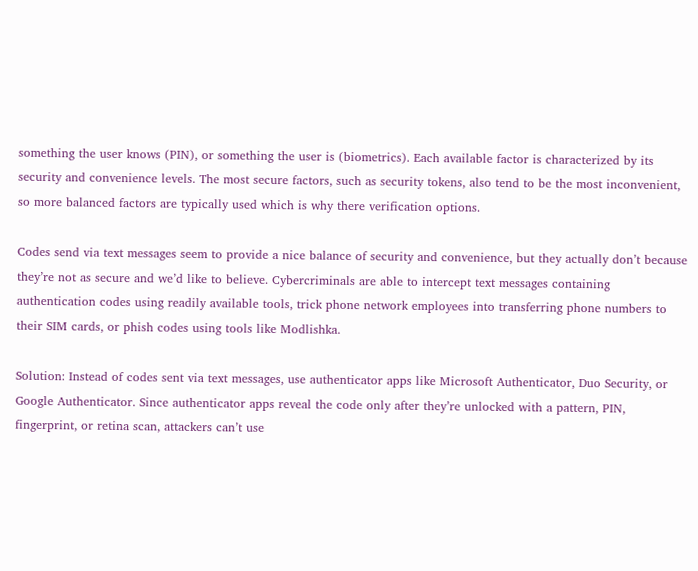something the user knows (PIN), or something the user is (biometrics). Each available factor is characterized by its security and convenience levels. The most secure factors, such as security tokens, also tend to be the most inconvenient, so more balanced factors are typically used which is why there verification options.

Codes send via text messages seem to provide a nice balance of security and convenience, but they actually don’t because they’re not as secure and we’d like to believe. Cybercriminals are able to intercept text messages containing authentication codes using readily available tools, trick phone network employees into transferring phone numbers to their SIM cards, or phish codes using tools like Modlishka.

Solution: Instead of codes sent via text messages, use authenticator apps like Microsoft Authenticator, Duo Security, or Google Authenticator. Since authenticator apps reveal the code only after they’re unlocked with a pattern, PIN, fingerprint, or retina scan, attackers can’t use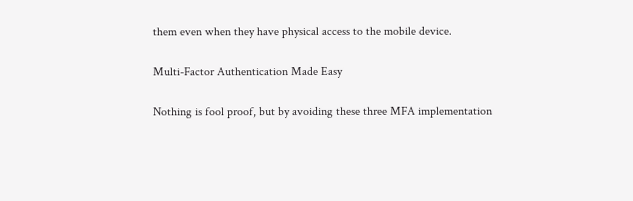them even when they have physical access to the mobile device.

Multi-Factor Authentication Made Easy

Nothing is fool proof, but by avoiding these three MFA implementation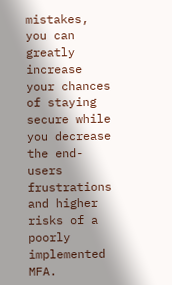mistakes, you can greatly increase your chances of staying secure while you decrease the end-users frustrations and higher risks of a poorly implemented MFA.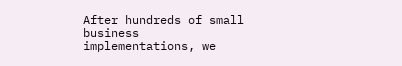After hundreds of small business implementations, we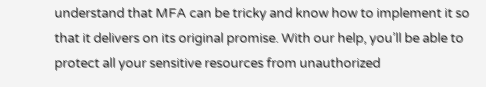understand that MFA can be tricky and know how to implement it so that it delivers on its original promise. With our help, you’ll be able to protect all your sensitive resources from unauthorized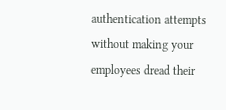authentication attempts without making your employees dread their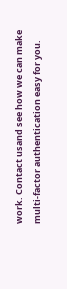work. Contact usand see how we can make multi-factor authentication easy for you.